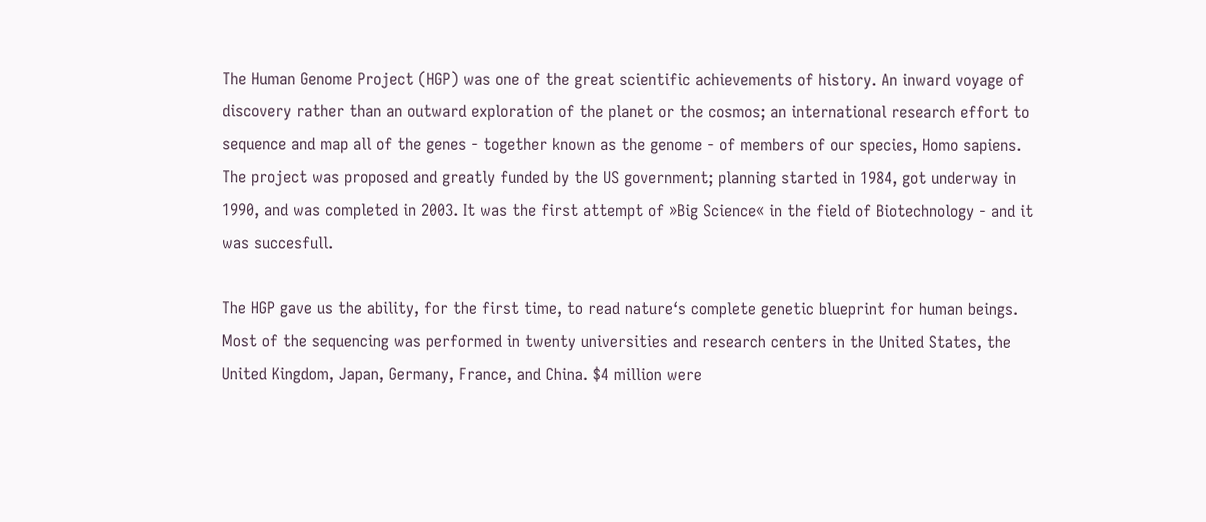The Human Genome Project (HGP) was one of the great scientific achievements of history. An inward voyage of discovery rather than an outward exploration of the planet or the cosmos; an international research effort to sequence and map all of the genes - together known as the genome - of members of our species, Homo sapiens. The project was proposed and greatly funded by the US government; planning started in 1984, got underway in 1990, and was completed in 2003. It was the first attempt of »Big Science« in the field of Biotechnology - and it was succesfull.

The HGP gave us the ability, for the first time, to read nature‘s complete genetic blueprint for human beings. Most of the sequencing was performed in twenty universities and research centers in the United States, the United Kingdom, Japan, Germany, France, and China. $4 million were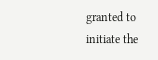granted to initiate the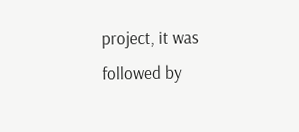project, it was followed by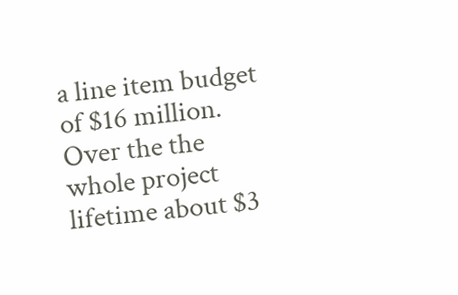a line item budget of $16 million. Over the the whole project lifetime about $3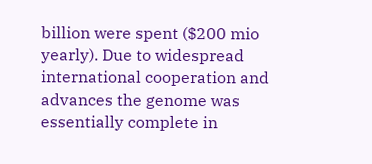billion were spent ($200 mio yearly). Due to widespread international cooperation and advances the genome was essentially complete in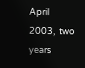April 2003,  two years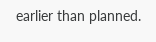earlier than planned.